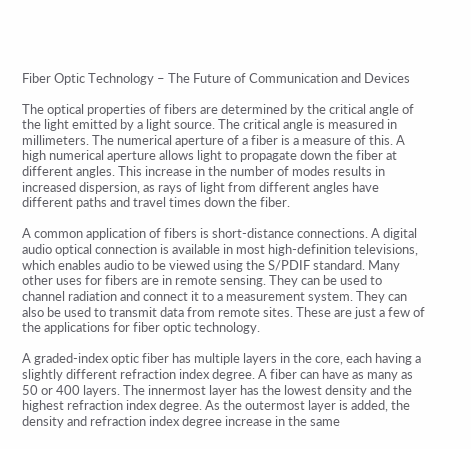Fiber Optic Technology – The Future of Communication and Devices

The optical properties of fibers are determined by the critical angle of the light emitted by a light source. The critical angle is measured in millimeters. The numerical aperture of a fiber is a measure of this. A high numerical aperture allows light to propagate down the fiber at different angles. This increase in the number of modes results in increased dispersion, as rays of light from different angles have different paths and travel times down the fiber.

A common application of fibers is short-distance connections. A digital audio optical connection is available in most high-definition televisions, which enables audio to be viewed using the S/PDIF standard. Many other uses for fibers are in remote sensing. They can be used to channel radiation and connect it to a measurement system. They can also be used to transmit data from remote sites. These are just a few of the applications for fiber optic technology.

A graded-index optic fiber has multiple layers in the core, each having a slightly different refraction index degree. A fiber can have as many as 50 or 400 layers. The innermost layer has the lowest density and the highest refraction index degree. As the outermost layer is added, the density and refraction index degree increase in the same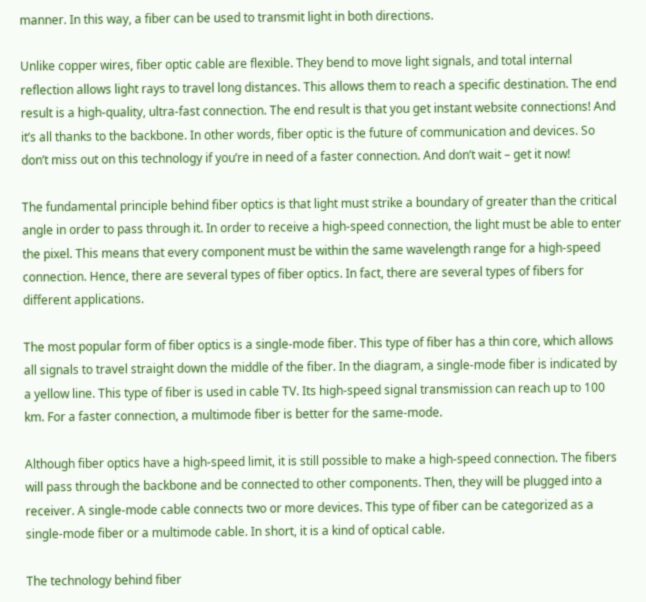manner. In this way, a fiber can be used to transmit light in both directions.

Unlike copper wires, fiber optic cable are flexible. They bend to move light signals, and total internal reflection allows light rays to travel long distances. This allows them to reach a specific destination. The end result is a high-quality, ultra-fast connection. The end result is that you get instant website connections! And it’s all thanks to the backbone. In other words, fiber optic is the future of communication and devices. So don’t miss out on this technology if you’re in need of a faster connection. And don’t wait – get it now!

The fundamental principle behind fiber optics is that light must strike a boundary of greater than the critical angle in order to pass through it. In order to receive a high-speed connection, the light must be able to enter the pixel. This means that every component must be within the same wavelength range for a high-speed connection. Hence, there are several types of fiber optics. In fact, there are several types of fibers for different applications.

The most popular form of fiber optics is a single-mode fiber. This type of fiber has a thin core, which allows all signals to travel straight down the middle of the fiber. In the diagram, a single-mode fiber is indicated by a yellow line. This type of fiber is used in cable TV. Its high-speed signal transmission can reach up to 100 km. For a faster connection, a multimode fiber is better for the same-mode.

Although fiber optics have a high-speed limit, it is still possible to make a high-speed connection. The fibers will pass through the backbone and be connected to other components. Then, they will be plugged into a receiver. A single-mode cable connects two or more devices. This type of fiber can be categorized as a single-mode fiber or a multimode cable. In short, it is a kind of optical cable.

The technology behind fiber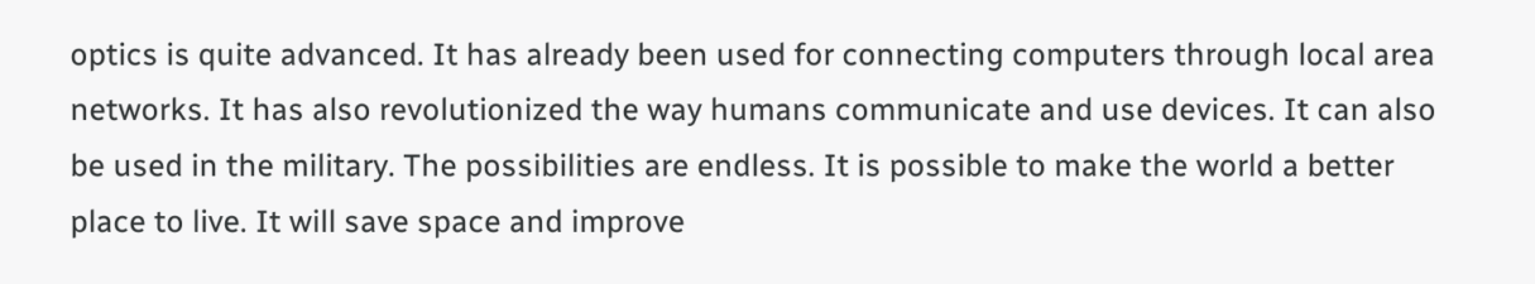optics is quite advanced. It has already been used for connecting computers through local area networks. It has also revolutionized the way humans communicate and use devices. It can also be used in the military. The possibilities are endless. It is possible to make the world a better place to live. It will save space and improve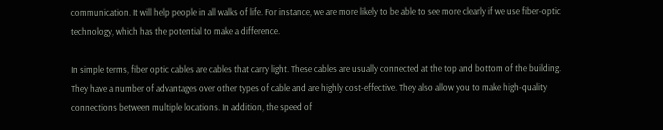communication. It will help people in all walks of life. For instance, we are more likely to be able to see more clearly if we use fiber-optic technology, which has the potential to make a difference.

In simple terms, fiber optic cables are cables that carry light. These cables are usually connected at the top and bottom of the building. They have a number of advantages over other types of cable and are highly cost-effective. They also allow you to make high-quality connections between multiple locations. In addition, the speed of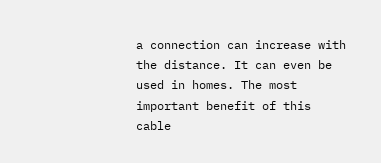a connection can increase with the distance. It can even be used in homes. The most important benefit of this cable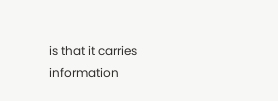is that it carries information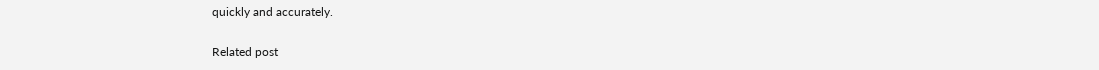quickly and accurately.

Related post